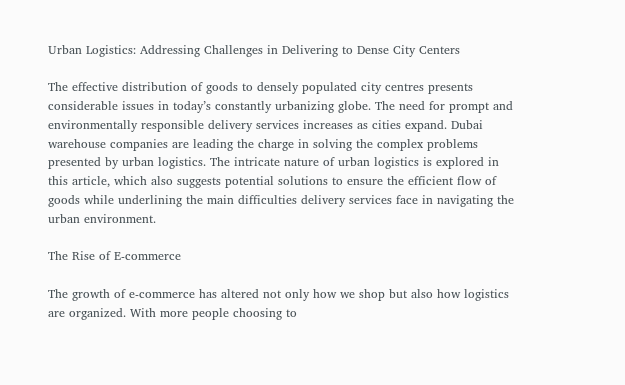Urban Logistics: Addressing Challenges in Delivering to Dense City Centers

The effective distribution of goods to densely populated city centres presents considerable issues in today’s constantly urbanizing globe. The need for prompt and environmentally responsible delivery services increases as cities expand. Dubai warehouse companies are leading the charge in solving the complex problems presented by urban logistics. The intricate nature of urban logistics is explored in this article, which also suggests potential solutions to ensure the efficient flow of goods while underlining the main difficulties delivery services face in navigating the urban environment.

The Rise of E-commerce

The growth of e-commerce has altered not only how we shop but also how logistics are organized. With more people choosing to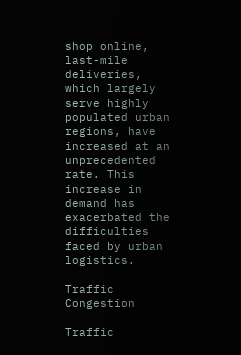shop online, last-mile deliveries, which largely serve highly populated urban regions, have increased at an unprecedented rate. This increase in demand has exacerbated the difficulties faced by urban logistics.

Traffic Congestion

Traffic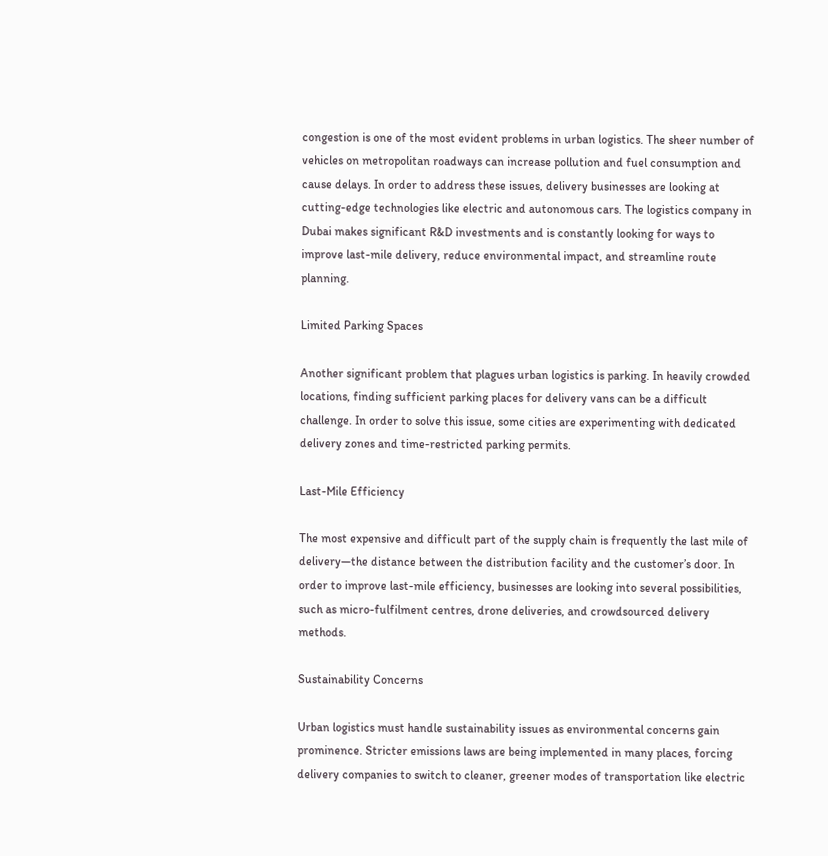congestion is one of the most evident problems in urban logistics. The sheer number of vehicles on metropolitan roadways can increase pollution and fuel consumption and cause delays. In order to address these issues, delivery businesses are looking at cutting-edge technologies like electric and autonomous cars. The logistics company in Dubai makes significant R&D investments and is constantly looking for ways to improve last-mile delivery, reduce environmental impact, and streamline route planning.

Limited Parking Spaces

Another significant problem that plagues urban logistics is parking. In heavily crowded locations, finding sufficient parking places for delivery vans can be a difficult challenge. In order to solve this issue, some cities are experimenting with dedicated delivery zones and time-restricted parking permits.

Last-Mile Efficiency

The most expensive and difficult part of the supply chain is frequently the last mile of delivery—the distance between the distribution facility and the customer’s door. In order to improve last-mile efficiency, businesses are looking into several possibilities, such as micro-fulfilment centres, drone deliveries, and crowdsourced delivery methods.

Sustainability Concerns

Urban logistics must handle sustainability issues as environmental concerns gain prominence. Stricter emissions laws are being implemented in many places, forcing delivery companies to switch to cleaner, greener modes of transportation like electric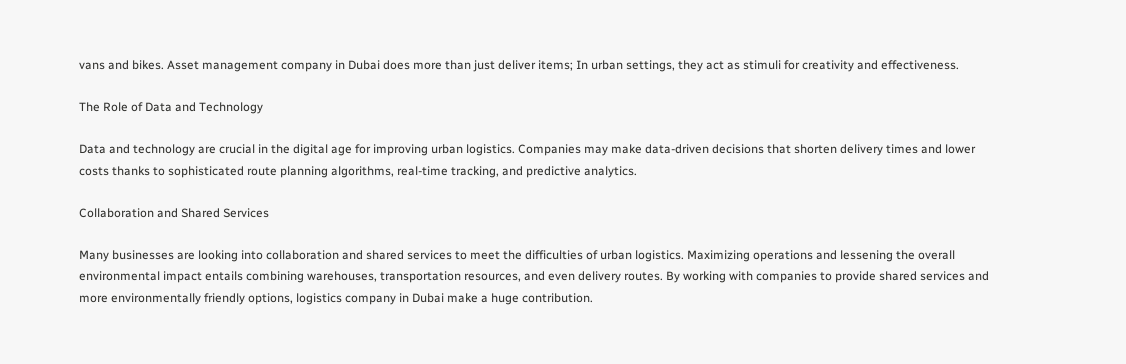vans and bikes. Asset management company in Dubai does more than just deliver items; In urban settings, they act as stimuli for creativity and effectiveness.

The Role of Data and Technology

Data and technology are crucial in the digital age for improving urban logistics. Companies may make data-driven decisions that shorten delivery times and lower costs thanks to sophisticated route planning algorithms, real-time tracking, and predictive analytics.

Collaboration and Shared Services

Many businesses are looking into collaboration and shared services to meet the difficulties of urban logistics. Maximizing operations and lessening the overall environmental impact entails combining warehouses, transportation resources, and even delivery routes. By working with companies to provide shared services and more environmentally friendly options, logistics company in Dubai make a huge contribution.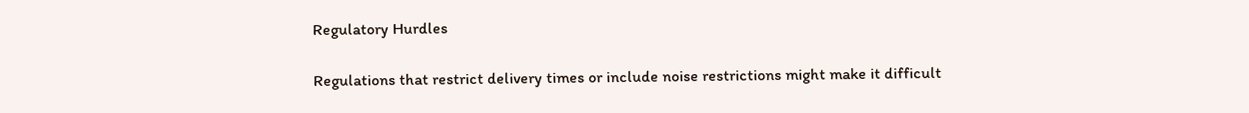Regulatory Hurdles

Regulations that restrict delivery times or include noise restrictions might make it difficult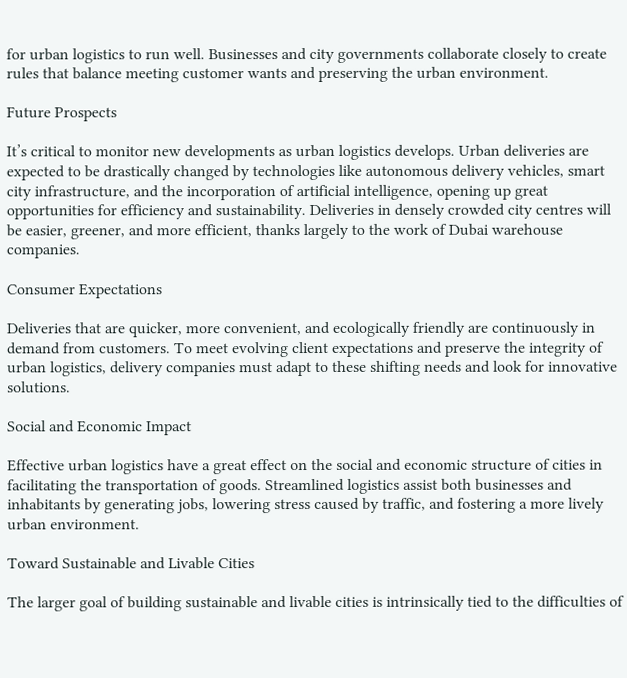for urban logistics to run well. Businesses and city governments collaborate closely to create rules that balance meeting customer wants and preserving the urban environment.

Future Prospects

It’s critical to monitor new developments as urban logistics develops. Urban deliveries are expected to be drastically changed by technologies like autonomous delivery vehicles, smart city infrastructure, and the incorporation of artificial intelligence, opening up great opportunities for efficiency and sustainability. Deliveries in densely crowded city centres will be easier, greener, and more efficient, thanks largely to the work of Dubai warehouse companies.

Consumer Expectations

Deliveries that are quicker, more convenient, and ecologically friendly are continuously in demand from customers. To meet evolving client expectations and preserve the integrity of urban logistics, delivery companies must adapt to these shifting needs and look for innovative solutions.

Social and Economic Impact

Effective urban logistics have a great effect on the social and economic structure of cities in facilitating the transportation of goods. Streamlined logistics assist both businesses and inhabitants by generating jobs, lowering stress caused by traffic, and fostering a more lively urban environment.

Toward Sustainable and Livable Cities

The larger goal of building sustainable and livable cities is intrinsically tied to the difficulties of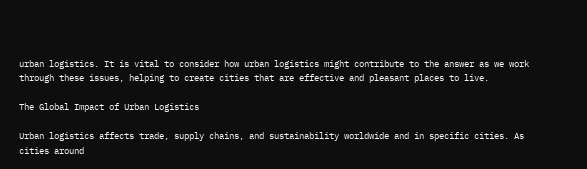urban logistics. It is vital to consider how urban logistics might contribute to the answer as we work through these issues, helping to create cities that are effective and pleasant places to live.

The Global Impact of Urban Logistics

Urban logistics affects trade, supply chains, and sustainability worldwide and in specific cities. As cities around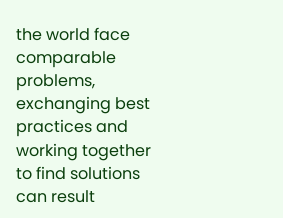the world face comparable problems, exchanging best practices and working together to find solutions can result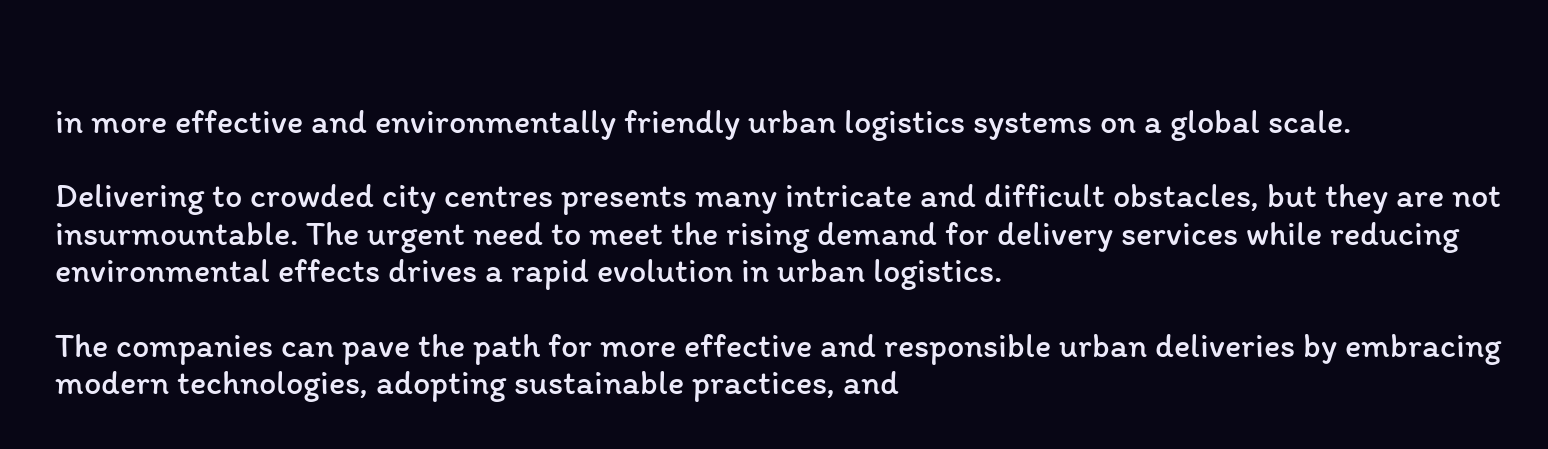in more effective and environmentally friendly urban logistics systems on a global scale.

Delivering to crowded city centres presents many intricate and difficult obstacles, but they are not insurmountable. The urgent need to meet the rising demand for delivery services while reducing environmental effects drives a rapid evolution in urban logistics.

The companies can pave the path for more effective and responsible urban deliveries by embracing modern technologies, adopting sustainable practices, and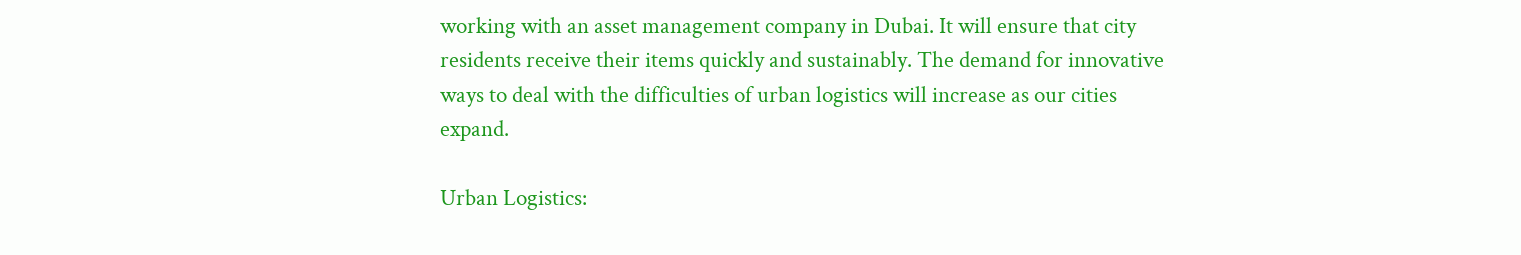working with an asset management company in Dubai. It will ensure that city residents receive their items quickly and sustainably. The demand for innovative ways to deal with the difficulties of urban logistics will increase as our cities expand.

Urban Logistics: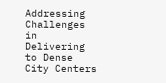Addressing Challenges in Delivering to Dense City Centers